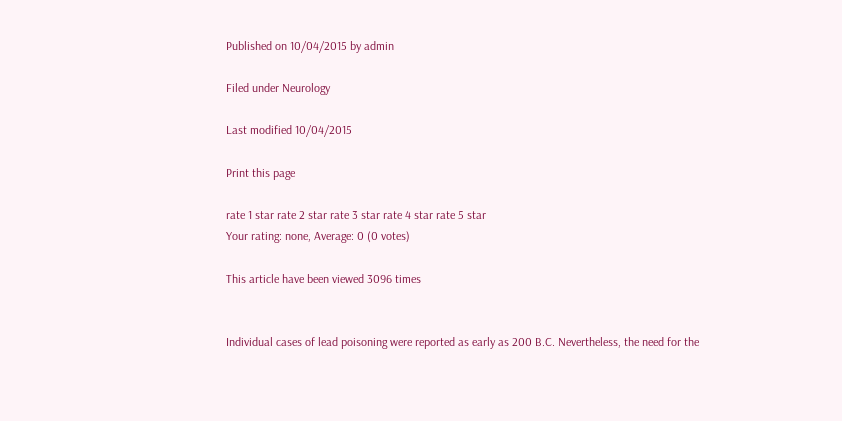Published on 10/04/2015 by admin

Filed under Neurology

Last modified 10/04/2015

Print this page

rate 1 star rate 2 star rate 3 star rate 4 star rate 5 star
Your rating: none, Average: 0 (0 votes)

This article have been viewed 3096 times


Individual cases of lead poisoning were reported as early as 200 B.C. Nevertheless, the need for the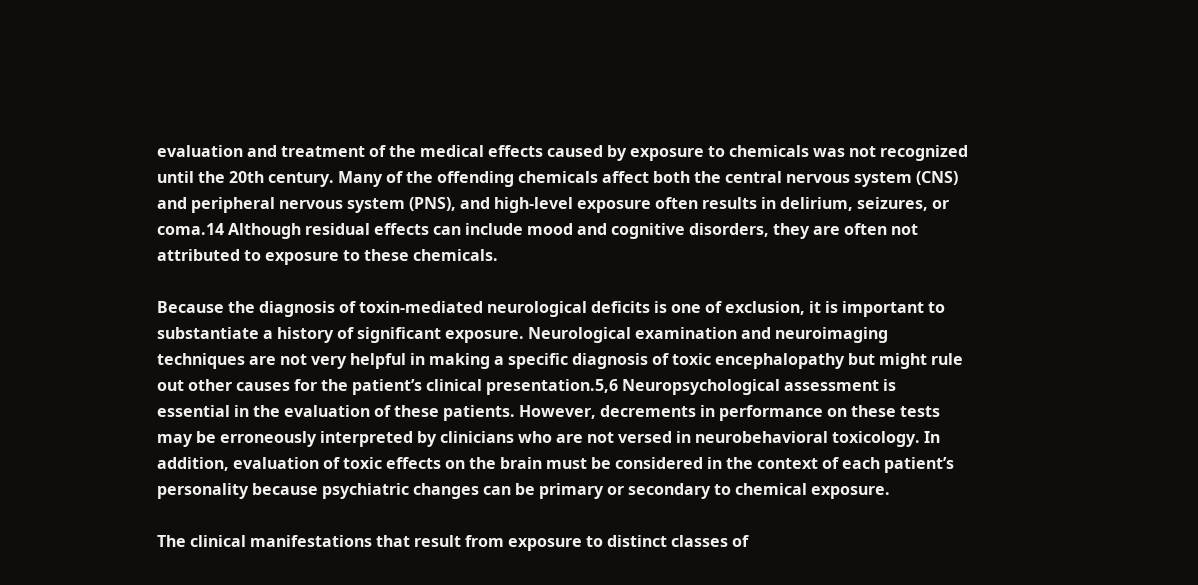evaluation and treatment of the medical effects caused by exposure to chemicals was not recognized until the 20th century. Many of the offending chemicals affect both the central nervous system (CNS) and peripheral nervous system (PNS), and high-level exposure often results in delirium, seizures, or coma.14 Although residual effects can include mood and cognitive disorders, they are often not attributed to exposure to these chemicals.

Because the diagnosis of toxin-mediated neurological deficits is one of exclusion, it is important to substantiate a history of significant exposure. Neurological examination and neuroimaging techniques are not very helpful in making a specific diagnosis of toxic encephalopathy but might rule out other causes for the patient’s clinical presentation.5,6 Neuropsychological assessment is essential in the evaluation of these patients. However, decrements in performance on these tests may be erroneously interpreted by clinicians who are not versed in neurobehavioral toxicology. In addition, evaluation of toxic effects on the brain must be considered in the context of each patient’s personality because psychiatric changes can be primary or secondary to chemical exposure.

The clinical manifestations that result from exposure to distinct classes of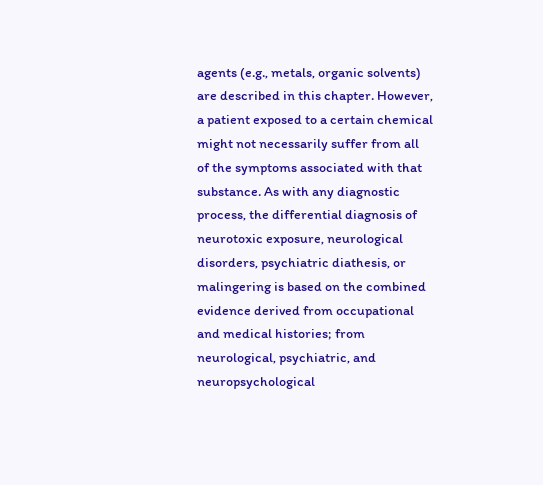agents (e.g., metals, organic solvents) are described in this chapter. However, a patient exposed to a certain chemical might not necessarily suffer from all of the symptoms associated with that substance. As with any diagnostic process, the differential diagnosis of neurotoxic exposure, neurological disorders, psychiatric diathesis, or malingering is based on the combined evidence derived from occupational and medical histories; from neurological, psychiatric, and neuropsychological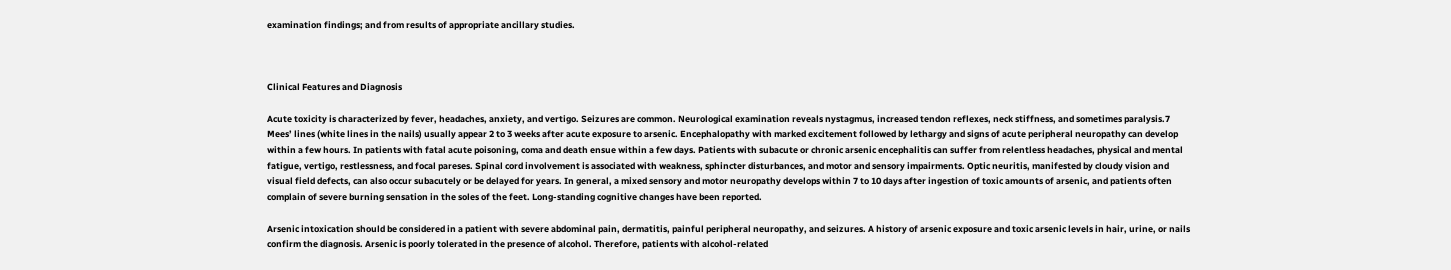examination findings; and from results of appropriate ancillary studies.



Clinical Features and Diagnosis

Acute toxicity is characterized by fever, headaches, anxiety, and vertigo. Seizures are common. Neurological examination reveals nystagmus, increased tendon reflexes, neck stiffness, and sometimes paralysis.7 Mees’ lines (white lines in the nails) usually appear 2 to 3 weeks after acute exposure to arsenic. Encephalopathy with marked excitement followed by lethargy and signs of acute peripheral neuropathy can develop within a few hours. In patients with fatal acute poisoning, coma and death ensue within a few days. Patients with subacute or chronic arsenic encephalitis can suffer from relentless headaches, physical and mental fatigue, vertigo, restlessness, and focal pareses. Spinal cord involvement is associated with weakness, sphincter disturbances, and motor and sensory impairments. Optic neuritis, manifested by cloudy vision and visual field defects, can also occur subacutely or be delayed for years. In general, a mixed sensory and motor neuropathy develops within 7 to 10 days after ingestion of toxic amounts of arsenic, and patients often complain of severe burning sensation in the soles of the feet. Long-standing cognitive changes have been reported.

Arsenic intoxication should be considered in a patient with severe abdominal pain, dermatitis, painful peripheral neuropathy, and seizures. A history of arsenic exposure and toxic arsenic levels in hair, urine, or nails confirm the diagnosis. Arsenic is poorly tolerated in the presence of alcohol. Therefore, patients with alcohol-related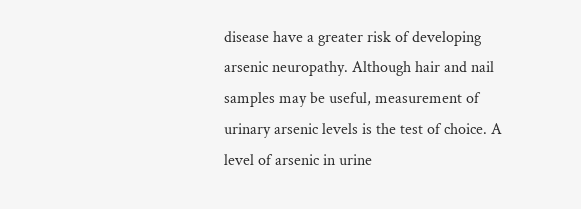disease have a greater risk of developing arsenic neuropathy. Although hair and nail samples may be useful, measurement of urinary arsenic levels is the test of choice. A level of arsenic in urine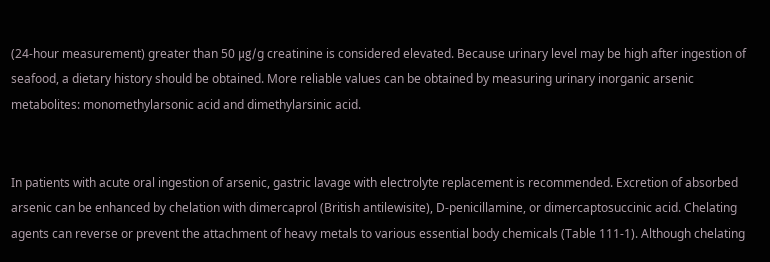(24-hour measurement) greater than 50 μg/g creatinine is considered elevated. Because urinary level may be high after ingestion of seafood, a dietary history should be obtained. More reliable values can be obtained by measuring urinary inorganic arsenic metabolites: monomethylarsonic acid and dimethylarsinic acid.


In patients with acute oral ingestion of arsenic, gastric lavage with electrolyte replacement is recommended. Excretion of absorbed arsenic can be enhanced by chelation with dimercaprol (British antilewisite), D-penicillamine, or dimercaptosuccinic acid. Chelating agents can reverse or prevent the attachment of heavy metals to various essential body chemicals (Table 111-1). Although chelating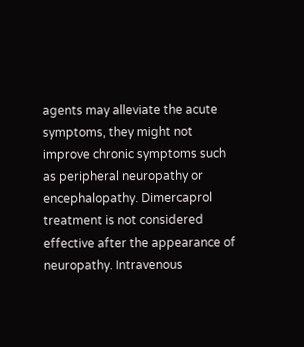agents may alleviate the acute symptoms, they might not improve chronic symptoms such as peripheral neuropathy or encephalopathy. Dimercaprol treatment is not considered effective after the appearance of neuropathy. Intravenous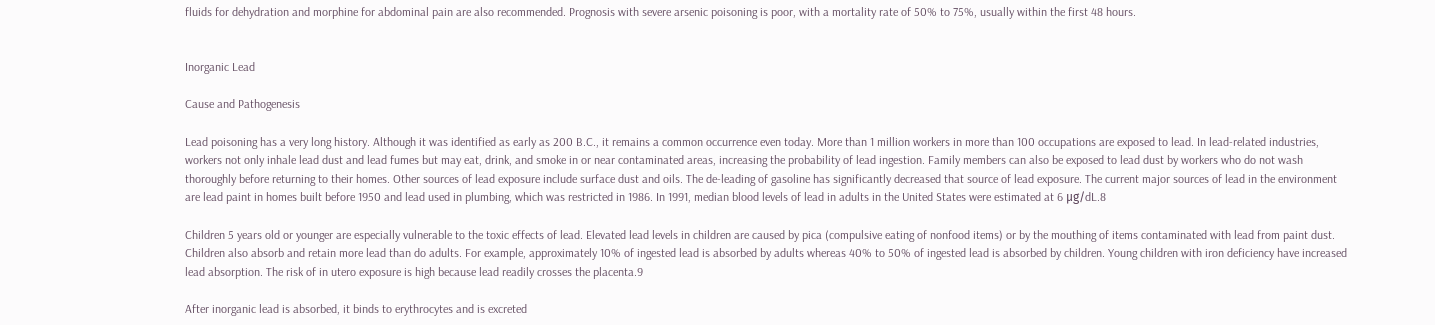fluids for dehydration and morphine for abdominal pain are also recommended. Prognosis with severe arsenic poisoning is poor, with a mortality rate of 50% to 75%, usually within the first 48 hours.


Inorganic Lead

Cause and Pathogenesis

Lead poisoning has a very long history. Although it was identified as early as 200 B.C., it remains a common occurrence even today. More than 1 million workers in more than 100 occupations are exposed to lead. In lead-related industries, workers not only inhale lead dust and lead fumes but may eat, drink, and smoke in or near contaminated areas, increasing the probability of lead ingestion. Family members can also be exposed to lead dust by workers who do not wash thoroughly before returning to their homes. Other sources of lead exposure include surface dust and oils. The de-leading of gasoline has significantly decreased that source of lead exposure. The current major sources of lead in the environment are lead paint in homes built before 1950 and lead used in plumbing, which was restricted in 1986. In 1991, median blood levels of lead in adults in the United States were estimated at 6 μg/dL.8

Children 5 years old or younger are especially vulnerable to the toxic effects of lead. Elevated lead levels in children are caused by pica (compulsive eating of nonfood items) or by the mouthing of items contaminated with lead from paint dust. Children also absorb and retain more lead than do adults. For example, approximately 10% of ingested lead is absorbed by adults whereas 40% to 50% of ingested lead is absorbed by children. Young children with iron deficiency have increased lead absorption. The risk of in utero exposure is high because lead readily crosses the placenta.9

After inorganic lead is absorbed, it binds to erythrocytes and is excreted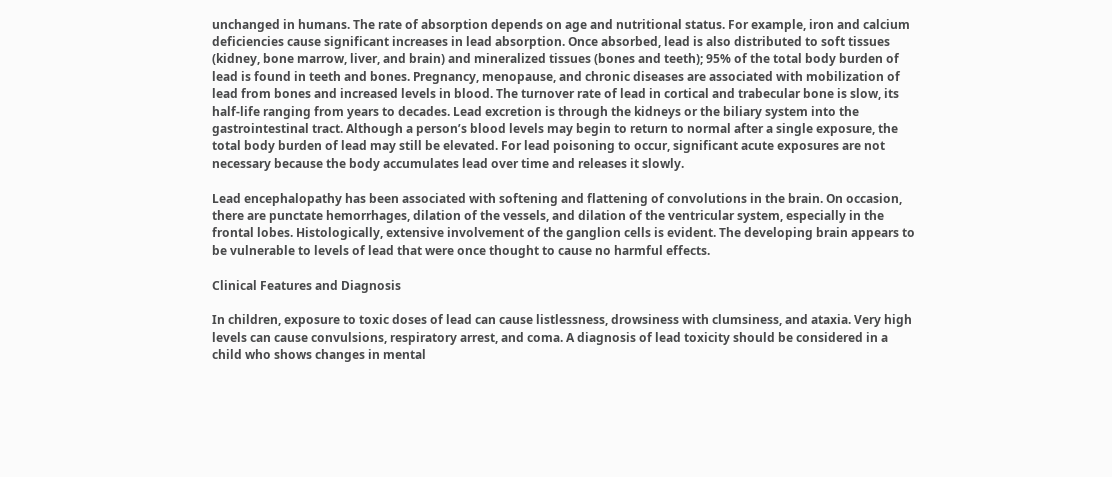unchanged in humans. The rate of absorption depends on age and nutritional status. For example, iron and calcium deficiencies cause significant increases in lead absorption. Once absorbed, lead is also distributed to soft tissues (kidney, bone marrow, liver, and brain) and mineralized tissues (bones and teeth); 95% of the total body burden of lead is found in teeth and bones. Pregnancy, menopause, and chronic diseases are associated with mobilization of lead from bones and increased levels in blood. The turnover rate of lead in cortical and trabecular bone is slow, its half-life ranging from years to decades. Lead excretion is through the kidneys or the biliary system into the gastrointestinal tract. Although a person’s blood levels may begin to return to normal after a single exposure, the total body burden of lead may still be elevated. For lead poisoning to occur, significant acute exposures are not necessary because the body accumulates lead over time and releases it slowly.

Lead encephalopathy has been associated with softening and flattening of convolutions in the brain. On occasion, there are punctate hemorrhages, dilation of the vessels, and dilation of the ventricular system, especially in the frontal lobes. Histologically, extensive involvement of the ganglion cells is evident. The developing brain appears to be vulnerable to levels of lead that were once thought to cause no harmful effects.

Clinical Features and Diagnosis

In children, exposure to toxic doses of lead can cause listlessness, drowsiness with clumsiness, and ataxia. Very high levels can cause convulsions, respiratory arrest, and coma. A diagnosis of lead toxicity should be considered in a child who shows changes in mental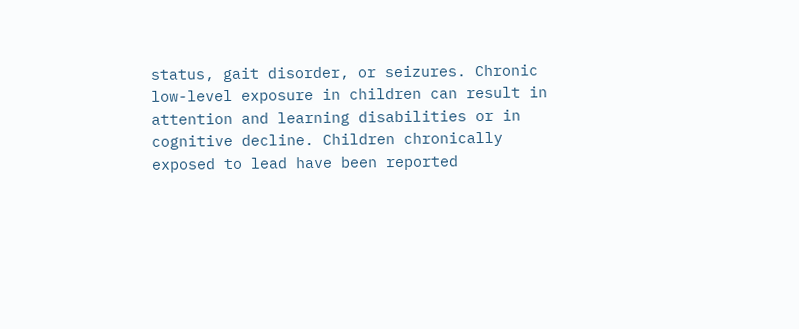status, gait disorder, or seizures. Chronic low-level exposure in children can result in attention and learning disabilities or in cognitive decline. Children chronically exposed to lead have been reported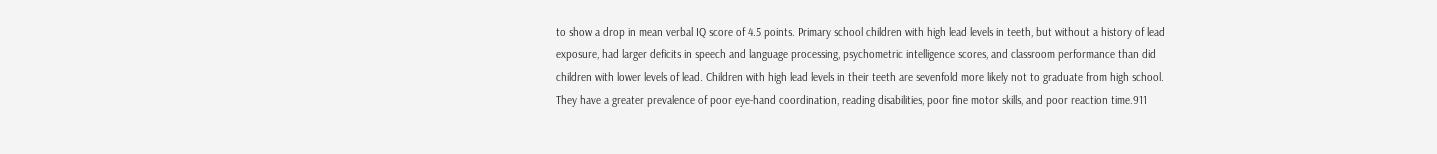to show a drop in mean verbal IQ score of 4.5 points. Primary school children with high lead levels in teeth, but without a history of lead exposure, had larger deficits in speech and language processing, psychometric intelligence scores, and classroom performance than did children with lower levels of lead. Children with high lead levels in their teeth are sevenfold more likely not to graduate from high school. They have a greater prevalence of poor eye-hand coordination, reading disabilities, poor fine motor skills, and poor reaction time.911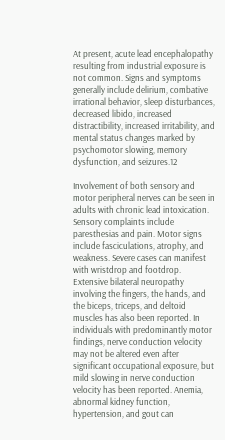At present, acute lead encephalopathy resulting from industrial exposure is not common. Signs and symptoms generally include delirium, combative irrational behavior, sleep disturbances, decreased libido, increased distractibility, increased irritability, and mental status changes marked by psychomotor slowing, memory dysfunction, and seizures.12

Involvement of both sensory and motor peripheral nerves can be seen in adults with chronic lead intoxication. Sensory complaints include paresthesias and pain. Motor signs include fasciculations, atrophy, and weakness. Severe cases can manifest with wristdrop and footdrop. Extensive bilateral neuropathy involving the fingers, the hands, and the biceps, triceps, and deltoid muscles has also been reported. In individuals with predominantly motor findings, nerve conduction velocity may not be altered even after significant occupational exposure, but mild slowing in nerve conduction velocity has been reported. Anemia, abnormal kidney function, hypertension, and gout can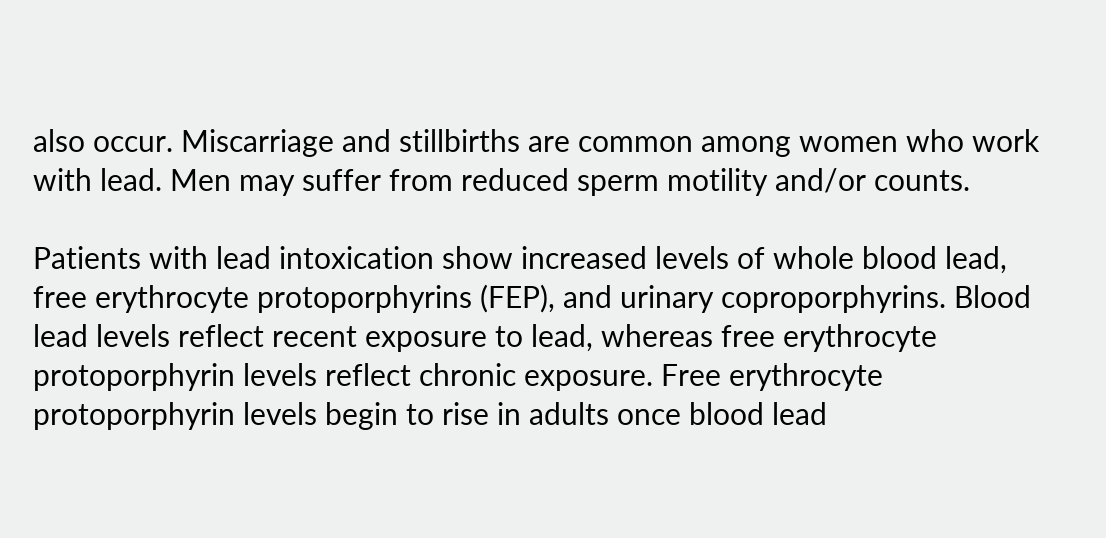also occur. Miscarriage and stillbirths are common among women who work with lead. Men may suffer from reduced sperm motility and/or counts.

Patients with lead intoxication show increased levels of whole blood lead, free erythrocyte protoporphyrins (FEP), and urinary coproporphyrins. Blood lead levels reflect recent exposure to lead, whereas free erythrocyte protoporphyrin levels reflect chronic exposure. Free erythrocyte protoporphyrin levels begin to rise in adults once blood lead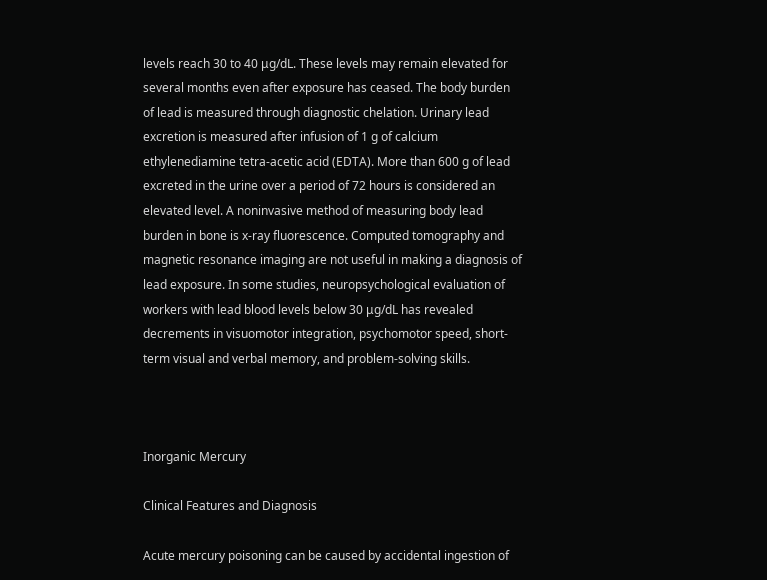levels reach 30 to 40 μg/dL. These levels may remain elevated for several months even after exposure has ceased. The body burden of lead is measured through diagnostic chelation. Urinary lead excretion is measured after infusion of 1 g of calcium ethylenediamine tetra-acetic acid (EDTA). More than 600 g of lead excreted in the urine over a period of 72 hours is considered an elevated level. A noninvasive method of measuring body lead burden in bone is x-ray fluorescence. Computed tomography and magnetic resonance imaging are not useful in making a diagnosis of lead exposure. In some studies, neuropsychological evaluation of workers with lead blood levels below 30 μg/dL has revealed decrements in visuomotor integration, psychomotor speed, short-term visual and verbal memory, and problem-solving skills.



Inorganic Mercury

Clinical Features and Diagnosis

Acute mercury poisoning can be caused by accidental ingestion of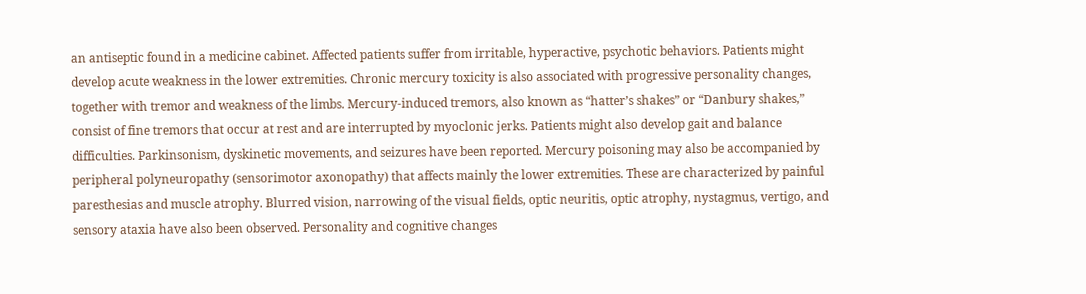an antiseptic found in a medicine cabinet. Affected patients suffer from irritable, hyperactive, psychotic behaviors. Patients might develop acute weakness in the lower extremities. Chronic mercury toxicity is also associated with progressive personality changes, together with tremor and weakness of the limbs. Mercury-induced tremors, also known as “hatter’s shakes” or “Danbury shakes,” consist of fine tremors that occur at rest and are interrupted by myoclonic jerks. Patients might also develop gait and balance difficulties. Parkinsonism, dyskinetic movements, and seizures have been reported. Mercury poisoning may also be accompanied by peripheral polyneuropathy (sensorimotor axonopathy) that affects mainly the lower extremities. These are characterized by painful paresthesias and muscle atrophy. Blurred vision, narrowing of the visual fields, optic neuritis, optic atrophy, nystagmus, vertigo, and sensory ataxia have also been observed. Personality and cognitive changes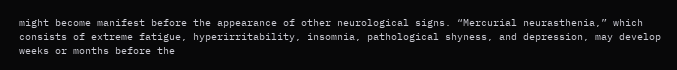might become manifest before the appearance of other neurological signs. “Mercurial neurasthenia,” which consists of extreme fatigue, hyperirritability, insomnia, pathological shyness, and depression, may develop weeks or months before the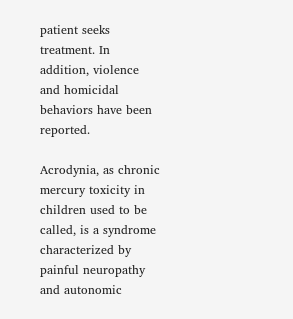patient seeks treatment. In addition, violence and homicidal behaviors have been reported.

Acrodynia, as chronic mercury toxicity in children used to be called, is a syndrome characterized by painful neuropathy and autonomic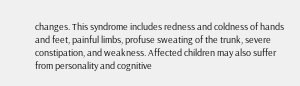changes. This syndrome includes redness and coldness of hands and feet, painful limbs, profuse sweating of the trunk, severe constipation, and weakness. Affected children may also suffer from personality and cognitive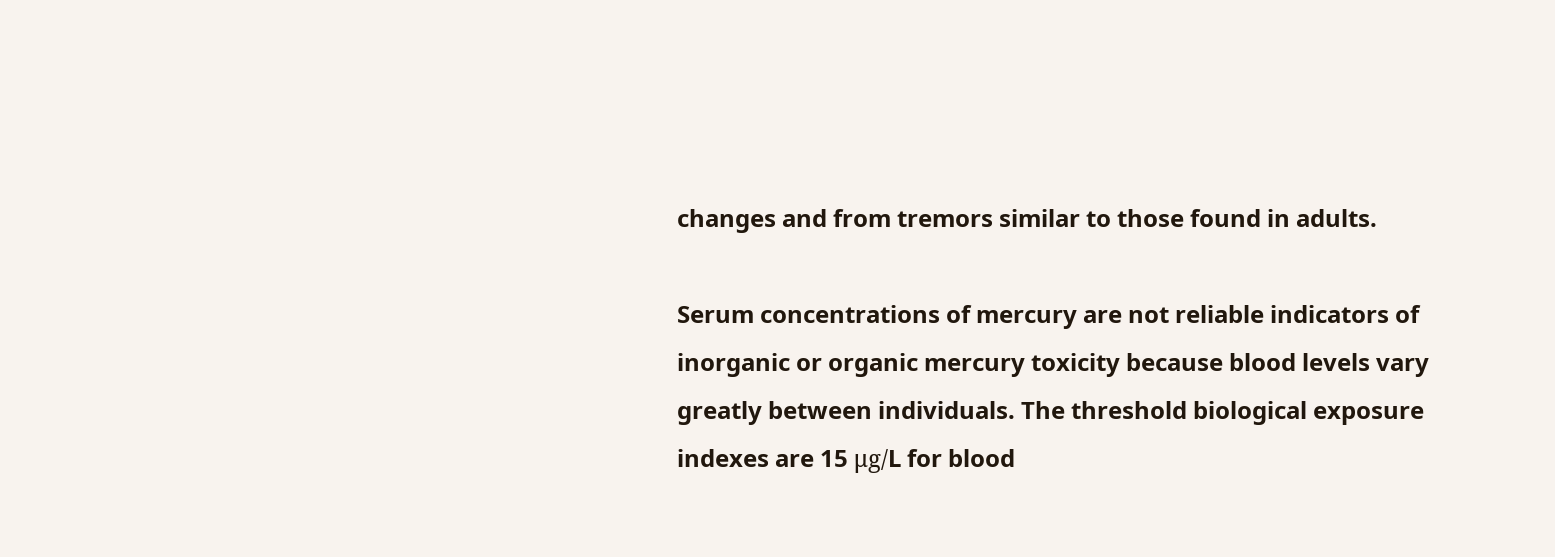changes and from tremors similar to those found in adults.

Serum concentrations of mercury are not reliable indicators of inorganic or organic mercury toxicity because blood levels vary greatly between individuals. The threshold biological exposure indexes are 15 μg/L for blood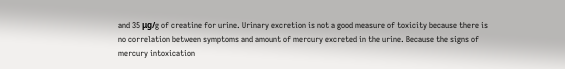and 35 μg/g of creatine for urine. Urinary excretion is not a good measure of toxicity because there is no correlation between symptoms and amount of mercury excreted in the urine. Because the signs of mercury intoxication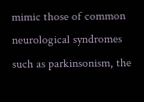mimic those of common neurological syndromes such as parkinsonism, the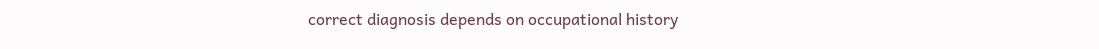correct diagnosis depends on occupational history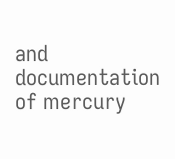and documentation of mercury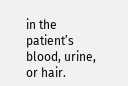in the patient’s blood, urine, or hair.